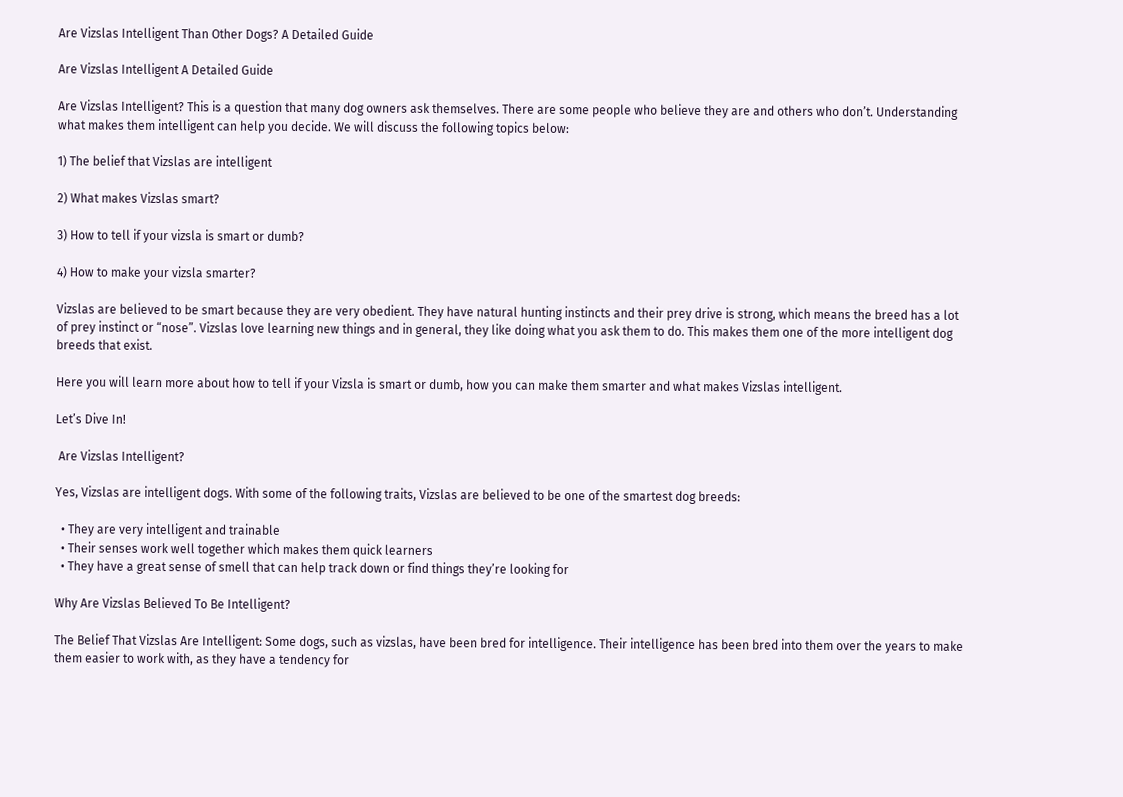Are Vizslas Intelligent Than Other Dogs? A Detailed Guide

Are Vizslas Intelligent A Detailed Guide

Are Vizslas Intelligent? This is a question that many dog owners ask themselves. There are some people who believe they are and others who don’t. Understanding what makes them intelligent can help you decide. We will discuss the following topics below:

1) The belief that Vizslas are intelligent

2) What makes Vizslas smart?

3) How to tell if your vizsla is smart or dumb?

4) How to make your vizsla smarter?

Vizslas are believed to be smart because they are very obedient. They have natural hunting instincts and their prey drive is strong, which means the breed has a lot of prey instinct or “nose”. Vizslas love learning new things and in general, they like doing what you ask them to do. This makes them one of the more intelligent dog breeds that exist.

Here you will learn more about how to tell if your Vizsla is smart or dumb, how you can make them smarter and what makes Vizslas intelligent.

Let’s Dive In!

 Are Vizslas Intelligent?

Yes, Vizslas are intelligent dogs. With some of the following traits, Vizslas are believed to be one of the smartest dog breeds:

  • They are very intelligent and trainable
  • Their senses work well together which makes them quick learners
  • They have a great sense of smell that can help track down or find things they’re looking for

Why Are Vizslas Believed To Be Intelligent?

The Belief That Vizslas Are Intelligent: Some dogs, such as vizslas, have been bred for intelligence. Their intelligence has been bred into them over the years to make them easier to work with, as they have a tendency for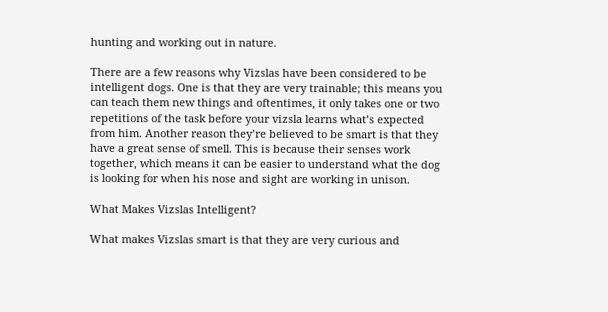hunting and working out in nature.

There are a few reasons why Vizslas have been considered to be intelligent dogs. One is that they are very trainable; this means you can teach them new things and oftentimes, it only takes one or two repetitions of the task before your vizsla learns what’s expected from him. Another reason they’re believed to be smart is that they have a great sense of smell. This is because their senses work together, which means it can be easier to understand what the dog is looking for when his nose and sight are working in unison.

What Makes Vizslas Intelligent?

What makes Vizslas smart is that they are very curious and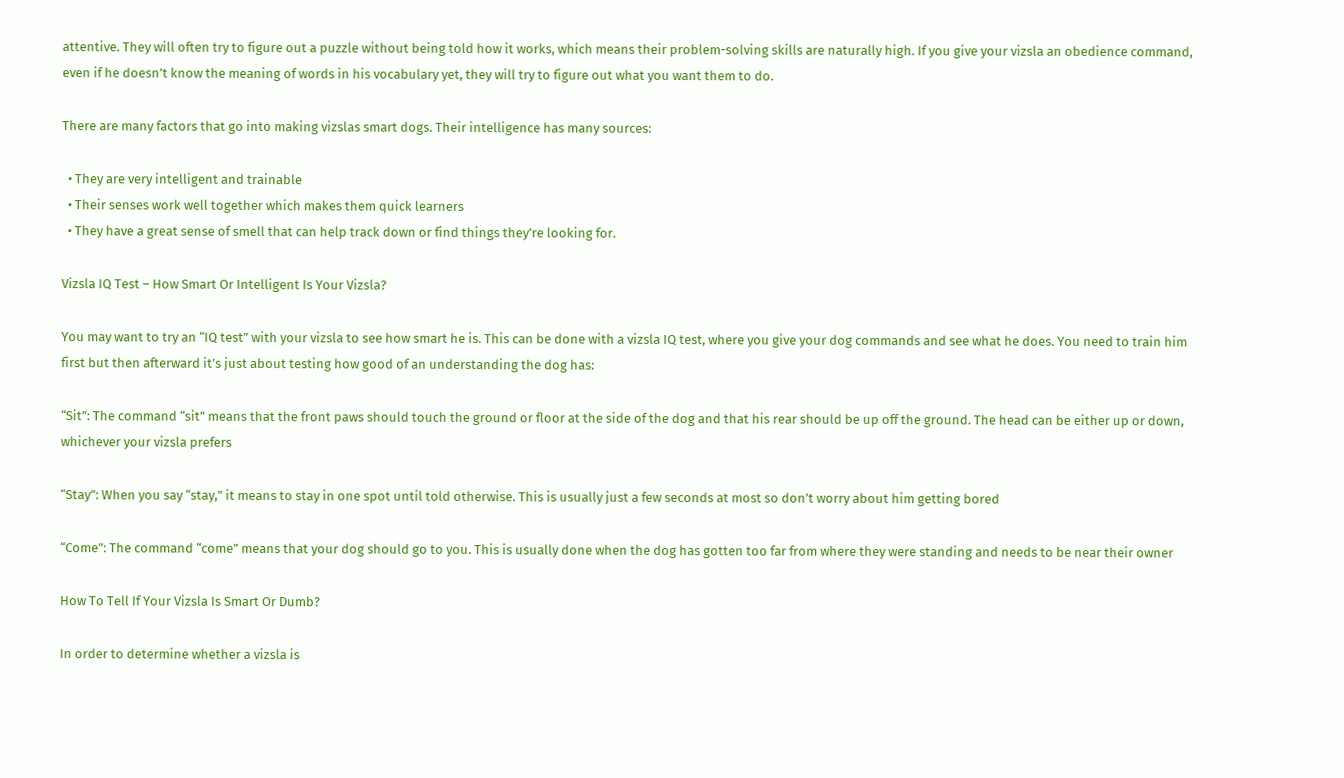attentive. They will often try to figure out a puzzle without being told how it works, which means their problem-solving skills are naturally high. If you give your vizsla an obedience command, even if he doesn’t know the meaning of words in his vocabulary yet, they will try to figure out what you want them to do.

There are many factors that go into making vizslas smart dogs. Their intelligence has many sources:

  • They are very intelligent and trainable
  • Their senses work well together which makes them quick learners
  • They have a great sense of smell that can help track down or find things they’re looking for.

Vizsla IQ Test – How Smart Or Intelligent Is Your Vizsla?

You may want to try an “IQ test” with your vizsla to see how smart he is. This can be done with a vizsla IQ test, where you give your dog commands and see what he does. You need to train him first but then afterward it’s just about testing how good of an understanding the dog has:

“Sit”: The command “sit” means that the front paws should touch the ground or floor at the side of the dog and that his rear should be up off the ground. The head can be either up or down, whichever your vizsla prefers

“Stay”: When you say “stay,” it means to stay in one spot until told otherwise. This is usually just a few seconds at most so don’t worry about him getting bored

“Come”: The command “come” means that your dog should go to you. This is usually done when the dog has gotten too far from where they were standing and needs to be near their owner

How To Tell If Your Vizsla Is Smart Or Dumb?

In order to determine whether a vizsla is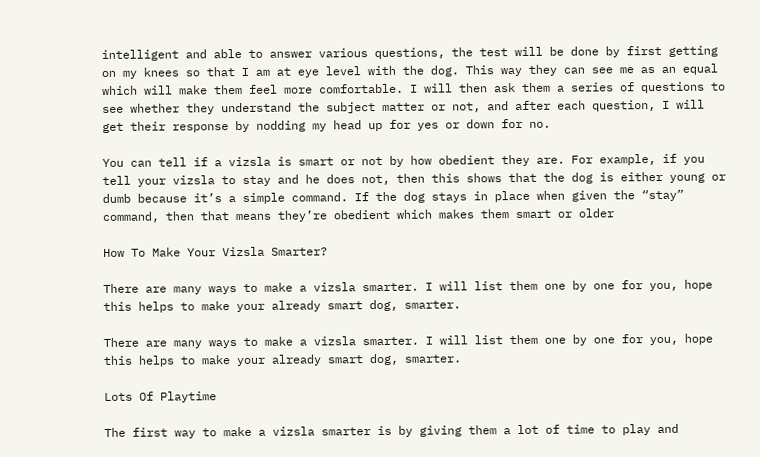intelligent and able to answer various questions, the test will be done by first getting on my knees so that I am at eye level with the dog. This way they can see me as an equal which will make them feel more comfortable. I will then ask them a series of questions to see whether they understand the subject matter or not, and after each question, I will get their response by nodding my head up for yes or down for no.

You can tell if a vizsla is smart or not by how obedient they are. For example, if you tell your vizsla to stay and he does not, then this shows that the dog is either young or dumb because it’s a simple command. If the dog stays in place when given the “stay” command, then that means they’re obedient which makes them smart or older

How To Make Your Vizsla Smarter?

There are many ways to make a vizsla smarter. I will list them one by one for you, hope this helps to make your already smart dog, smarter.

There are many ways to make a vizsla smarter. I will list them one by one for you, hope this helps to make your already smart dog, smarter.

Lots Of Playtime

The first way to make a vizsla smarter is by giving them a lot of time to play and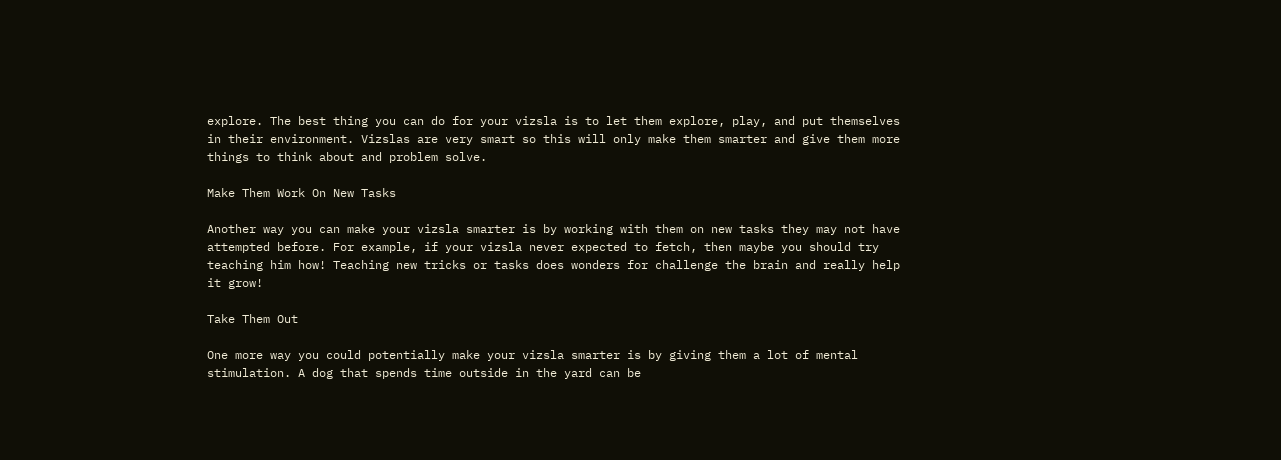explore. The best thing you can do for your vizsla is to let them explore, play, and put themselves in their environment. Vizslas are very smart so this will only make them smarter and give them more things to think about and problem solve.

Make Them Work On New Tasks

Another way you can make your vizsla smarter is by working with them on new tasks they may not have attempted before. For example, if your vizsla never expected to fetch, then maybe you should try teaching him how! Teaching new tricks or tasks does wonders for challenge the brain and really help it grow!

Take Them Out

One more way you could potentially make your vizsla smarter is by giving them a lot of mental stimulation. A dog that spends time outside in the yard can be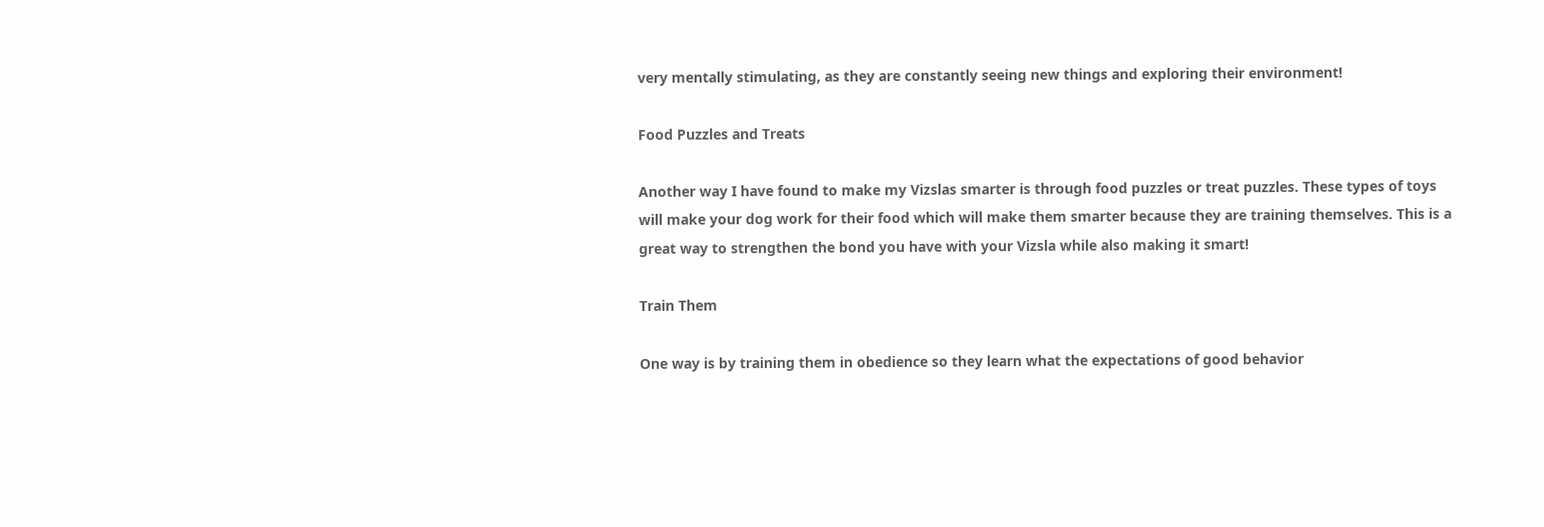very mentally stimulating, as they are constantly seeing new things and exploring their environment!

Food Puzzles and Treats

Another way I have found to make my Vizslas smarter is through food puzzles or treat puzzles. These types of toys will make your dog work for their food which will make them smarter because they are training themselves. This is a great way to strengthen the bond you have with your Vizsla while also making it smart!

Train Them

One way is by training them in obedience so they learn what the expectations of good behavior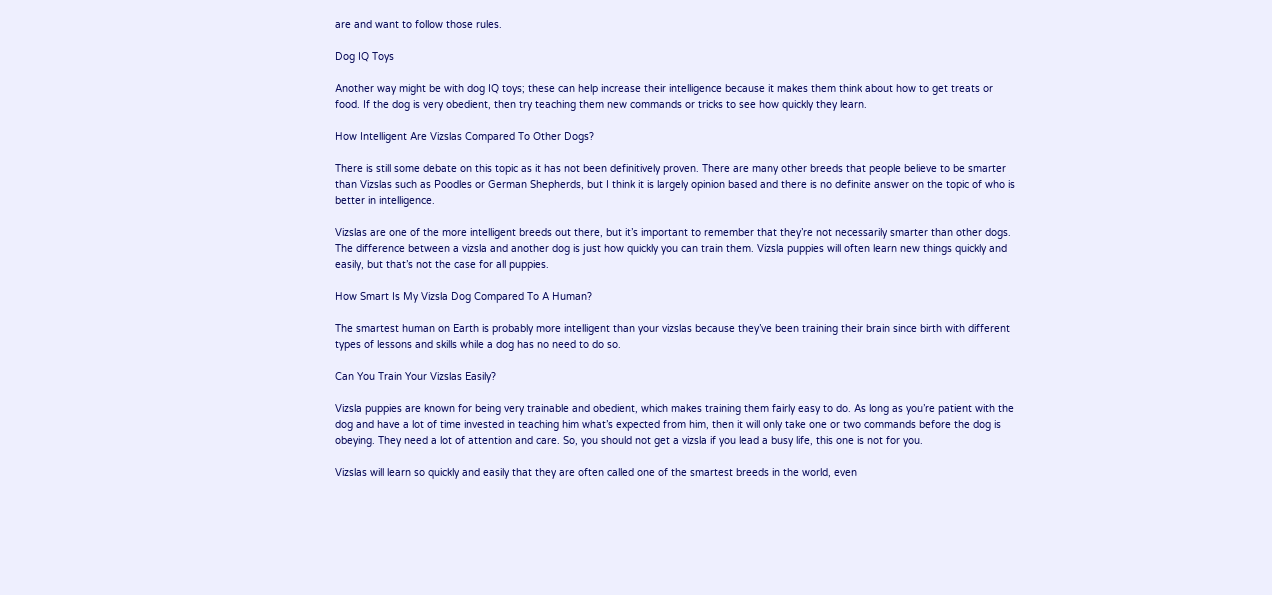are and want to follow those rules.

Dog IQ Toys

Another way might be with dog IQ toys; these can help increase their intelligence because it makes them think about how to get treats or food. If the dog is very obedient, then try teaching them new commands or tricks to see how quickly they learn.

How Intelligent Are Vizslas Compared To Other Dogs?

There is still some debate on this topic as it has not been definitively proven. There are many other breeds that people believe to be smarter than Vizslas such as Poodles or German Shepherds, but I think it is largely opinion based and there is no definite answer on the topic of who is better in intelligence.

Vizslas are one of the more intelligent breeds out there, but it’s important to remember that they’re not necessarily smarter than other dogs. The difference between a vizsla and another dog is just how quickly you can train them. Vizsla puppies will often learn new things quickly and easily, but that’s not the case for all puppies.

How Smart Is My Vizsla Dog Compared To A Human?

The smartest human on Earth is probably more intelligent than your vizslas because they’ve been training their brain since birth with different types of lessons and skills while a dog has no need to do so.

Can You Train Your Vizslas Easily?

Vizsla puppies are known for being very trainable and obedient, which makes training them fairly easy to do. As long as you’re patient with the dog and have a lot of time invested in teaching him what’s expected from him, then it will only take one or two commands before the dog is obeying. They need a lot of attention and care. So, you should not get a vizsla if you lead a busy life, this one is not for you.

Vizslas will learn so quickly and easily that they are often called one of the smartest breeds in the world, even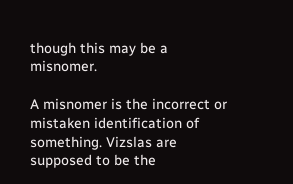though this may be a misnomer.

A misnomer is the incorrect or mistaken identification of something. Vizslas are supposed to be the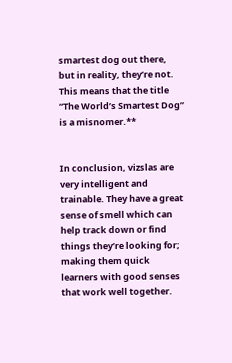smartest dog out there, but in reality, they’re not. This means that the title “The World’s Smartest Dog” is a misnomer.**


In conclusion, vizslas are very intelligent and trainable. They have a great sense of smell which can help track down or find things they’re looking for; making them quick learners with good senses that work well together.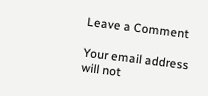Leave a Comment

Your email address will not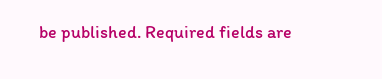be published. Required fields are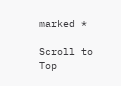marked *

Scroll to Top